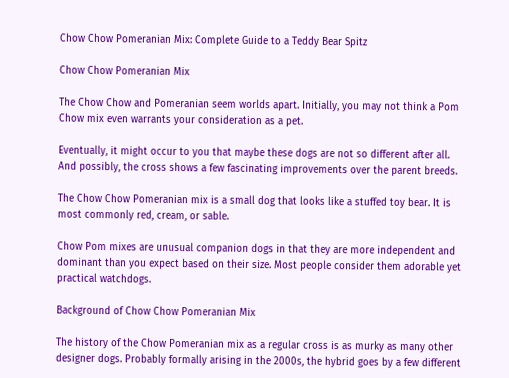Chow Chow Pomeranian Mix: Complete Guide to a Teddy Bear Spitz

Chow Chow Pomeranian Mix

The Chow Chow and Pomeranian seem worlds apart. Initially, you may not think a Pom Chow mix even warrants your consideration as a pet.

Eventually, it might occur to you that maybe these dogs are not so different after all. And possibly, the cross shows a few fascinating improvements over the parent breeds.

The Chow Chow Pomeranian mix is a small dog that looks like a stuffed toy bear. It is most commonly red, cream, or sable.

Chow Pom mixes are unusual companion dogs in that they are more independent and dominant than you expect based on their size. Most people consider them adorable yet practical watchdogs.

Background of Chow Chow Pomeranian Mix

The history of the Chow Pomeranian mix as a regular cross is as murky as many other designer dogs. Probably formally arising in the 2000s, the hybrid goes by a few different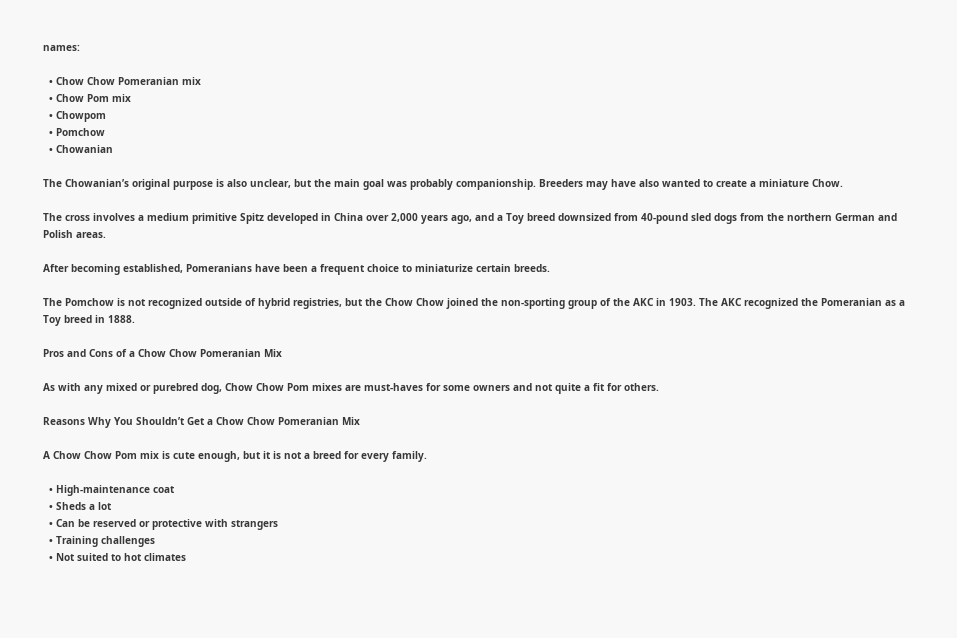names:

  • Chow Chow Pomeranian mix
  • Chow Pom mix
  • Chowpom
  • Pomchow
  • Chowanian

The Chowanian’s original purpose is also unclear, but the main goal was probably companionship. Breeders may have also wanted to create a miniature Chow.

The cross involves a medium primitive Spitz developed in China over 2,000 years ago, and a Toy breed downsized from 40-pound sled dogs from the northern German and Polish areas.

After becoming established, Pomeranians have been a frequent choice to miniaturize certain breeds.

The Pomchow is not recognized outside of hybrid registries, but the Chow Chow joined the non-sporting group of the AKC in 1903. The AKC recognized the Pomeranian as a Toy breed in 1888.

Pros and Cons of a Chow Chow Pomeranian Mix

As with any mixed or purebred dog, Chow Chow Pom mixes are must-haves for some owners and not quite a fit for others.

Reasons Why You Shouldn’t Get a Chow Chow Pomeranian Mix

A Chow Chow Pom mix is cute enough, but it is not a breed for every family.

  • High-maintenance coat
  • Sheds a lot
  • Can be reserved or protective with strangers
  • Training challenges
  • Not suited to hot climates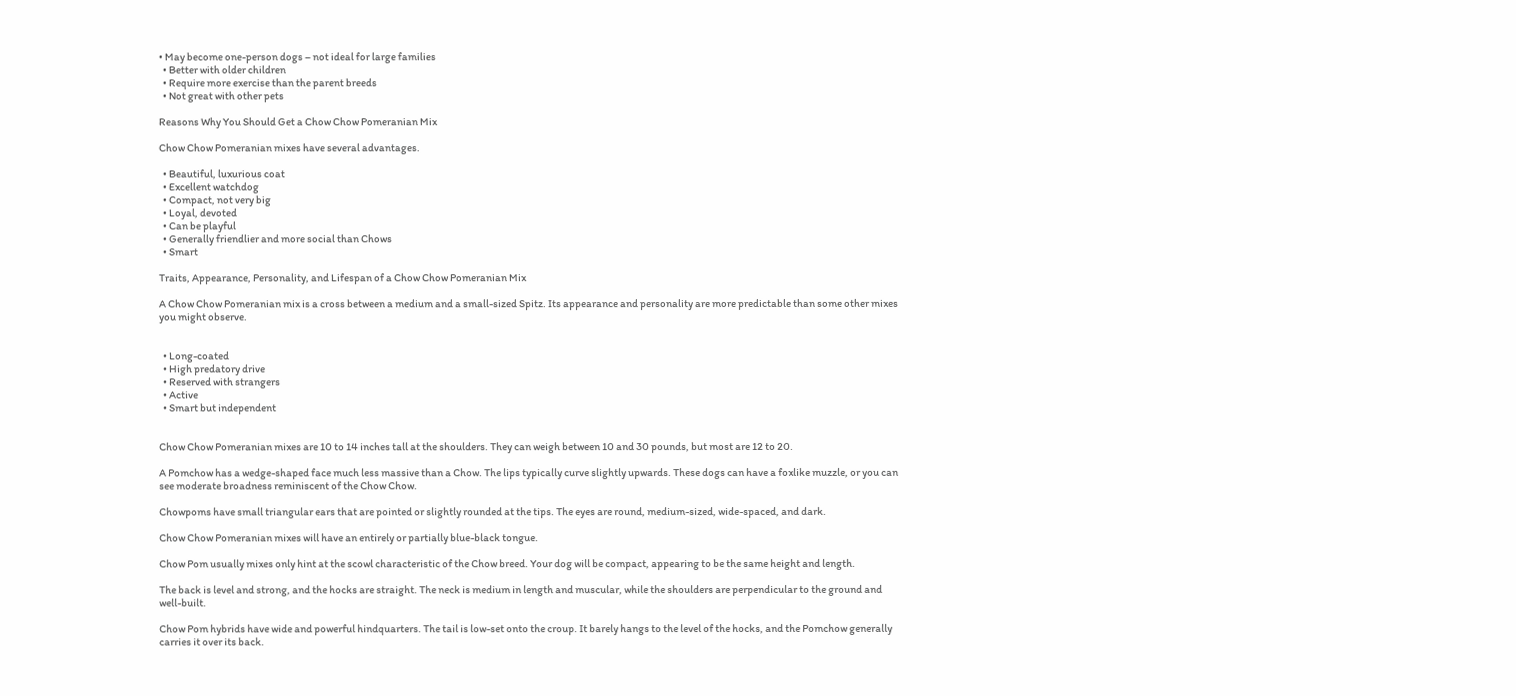• May become one-person dogs – not ideal for large families
  • Better with older children
  • Require more exercise than the parent breeds
  • Not great with other pets

Reasons Why You Should Get a Chow Chow Pomeranian Mix

Chow Chow Pomeranian mixes have several advantages.

  • Beautiful, luxurious coat
  • Excellent watchdog
  • Compact, not very big
  • Loyal, devoted
  • Can be playful
  • Generally friendlier and more social than Chows
  • Smart

Traits, Appearance, Personality, and Lifespan of a Chow Chow Pomeranian Mix

A Chow Chow Pomeranian mix is a cross between a medium and a small-sized Spitz. Its appearance and personality are more predictable than some other mixes you might observe.


  • Long-coated
  • High predatory drive
  • Reserved with strangers
  • Active
  • Smart but independent


Chow Chow Pomeranian mixes are 10 to 14 inches tall at the shoulders. They can weigh between 10 and 30 pounds, but most are 12 to 20.

A Pomchow has a wedge-shaped face much less massive than a Chow. The lips typically curve slightly upwards. These dogs can have a foxlike muzzle, or you can see moderate broadness reminiscent of the Chow Chow.

Chowpoms have small triangular ears that are pointed or slightly rounded at the tips. The eyes are round, medium-sized, wide-spaced, and dark.

Chow Chow Pomeranian mixes will have an entirely or partially blue-black tongue.

Chow Pom usually mixes only hint at the scowl characteristic of the Chow breed. Your dog will be compact, appearing to be the same height and length.

The back is level and strong, and the hocks are straight. The neck is medium in length and muscular, while the shoulders are perpendicular to the ground and well-built.

Chow Pom hybrids have wide and powerful hindquarters. The tail is low-set onto the croup. It barely hangs to the level of the hocks, and the Pomchow generally carries it over its back.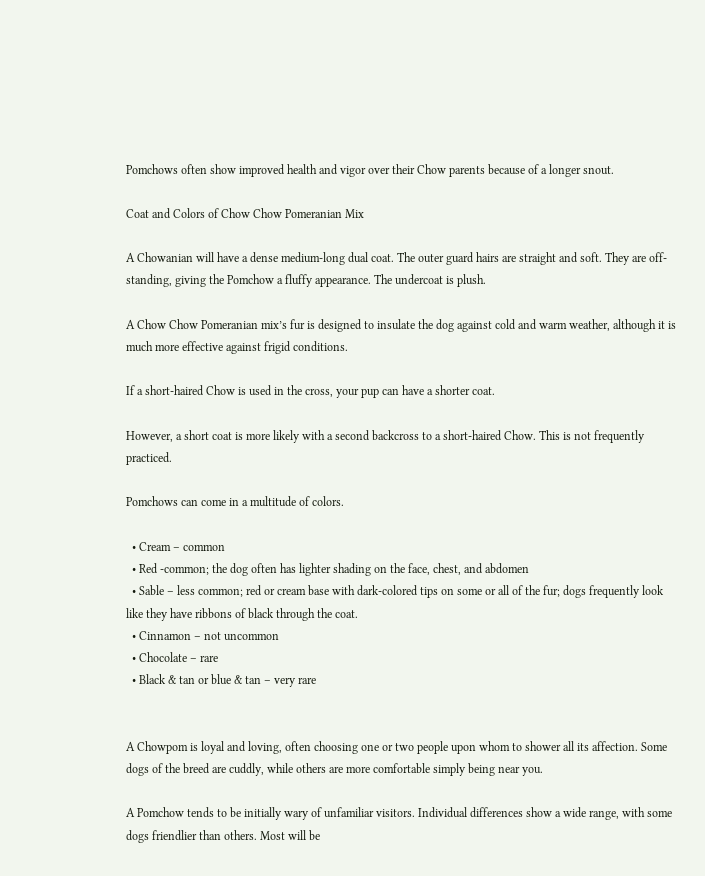Pomchows often show improved health and vigor over their Chow parents because of a longer snout.

Coat and Colors of Chow Chow Pomeranian Mix

A Chowanian will have a dense medium-long dual coat. The outer guard hairs are straight and soft. They are off-standing, giving the Pomchow a fluffy appearance. The undercoat is plush.

A Chow Chow Pomeranian mix’s fur is designed to insulate the dog against cold and warm weather, although it is much more effective against frigid conditions.

If a short-haired Chow is used in the cross, your pup can have a shorter coat.

However, a short coat is more likely with a second backcross to a short-haired Chow. This is not frequently practiced.

Pomchows can come in a multitude of colors.

  • Cream – common
  • Red -common; the dog often has lighter shading on the face, chest, and abdomen
  • Sable – less common; red or cream base with dark-colored tips on some or all of the fur; dogs frequently look like they have ribbons of black through the coat.
  • Cinnamon – not uncommon
  • Chocolate – rare
  • Black & tan or blue & tan – very rare


A Chowpom is loyal and loving, often choosing one or two people upon whom to shower all its affection. Some dogs of the breed are cuddly, while others are more comfortable simply being near you.

A Pomchow tends to be initially wary of unfamiliar visitors. Individual differences show a wide range, with some dogs friendlier than others. Most will be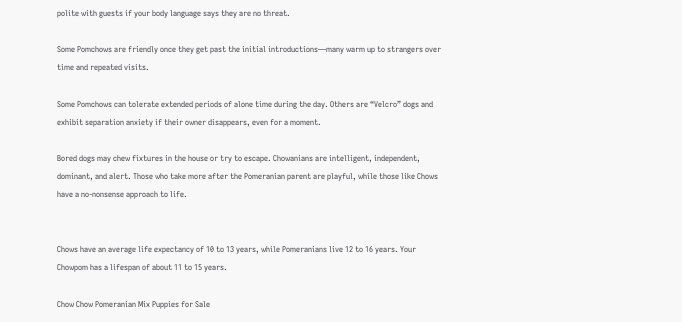polite with guests if your body language says they are no threat.

Some Pomchows are friendly once they get past the initial introductions—many warm up to strangers over time and repeated visits.

Some Pomchows can tolerate extended periods of alone time during the day. Others are “Velcro” dogs and exhibit separation anxiety if their owner disappears, even for a moment.

Bored dogs may chew fixtures in the house or try to escape. Chowanians are intelligent, independent, dominant, and alert. Those who take more after the Pomeranian parent are playful, while those like Chows have a no-nonsense approach to life.


Chows have an average life expectancy of 10 to 13 years, while Pomeranians live 12 to 16 years. Your Chowpom has a lifespan of about 11 to 15 years.

Chow Chow Pomeranian Mix Puppies for Sale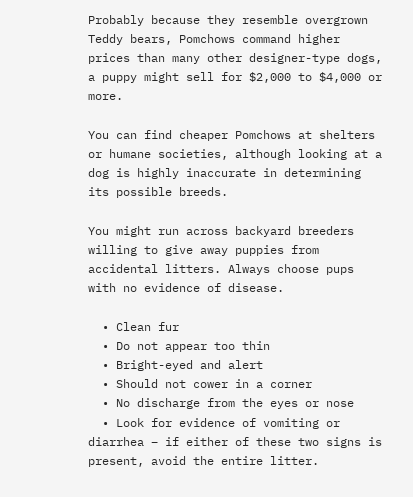Probably because they resemble overgrown Teddy bears, Pomchows command higher prices than many other designer-type dogs, a puppy might sell for $2,000 to $4,000 or more.

You can find cheaper Pomchows at shelters or humane societies, although looking at a dog is highly inaccurate in determining its possible breeds.

You might run across backyard breeders willing to give away puppies from accidental litters. Always choose pups with no evidence of disease.

  • Clean fur
  • Do not appear too thin
  • Bright-eyed and alert
  • Should not cower in a corner
  • No discharge from the eyes or nose
  • Look for evidence of vomiting or diarrhea – if either of these two signs is present, avoid the entire litter.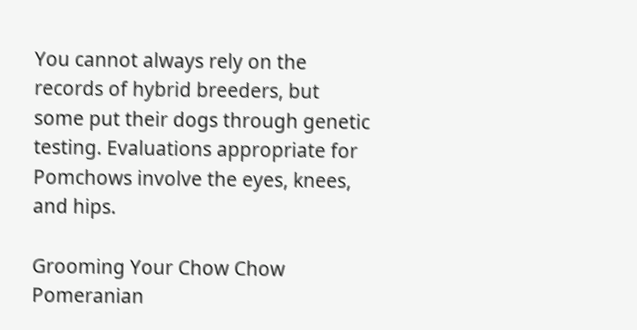You cannot always rely on the records of hybrid breeders, but some put their dogs through genetic testing. Evaluations appropriate for Pomchows involve the eyes, knees, and hips.

Grooming Your Chow Chow Pomeranian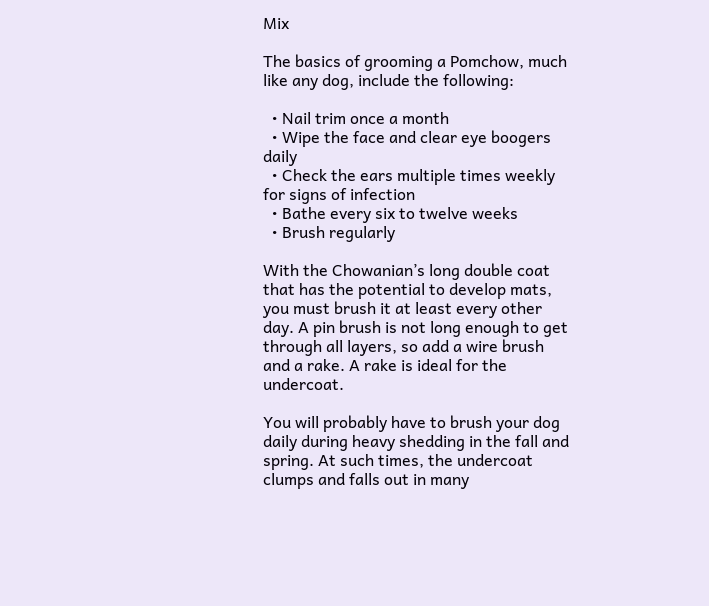Mix

The basics of grooming a Pomchow, much like any dog, include the following:

  • Nail trim once a month
  • Wipe the face and clear eye boogers daily
  • Check the ears multiple times weekly for signs of infection
  • Bathe every six to twelve weeks
  • Brush regularly

With the Chowanian’s long double coat that has the potential to develop mats, you must brush it at least every other day. A pin brush is not long enough to get through all layers, so add a wire brush and a rake. A rake is ideal for the undercoat.

You will probably have to brush your dog daily during heavy shedding in the fall and spring. At such times, the undercoat clumps and falls out in many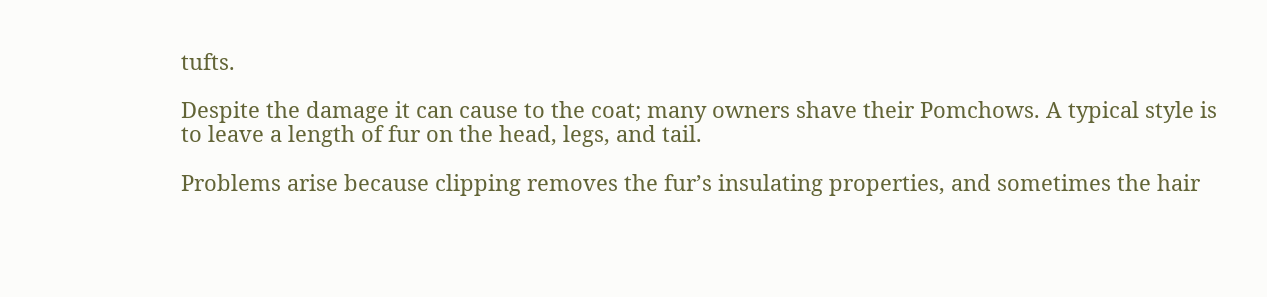tufts.

Despite the damage it can cause to the coat; many owners shave their Pomchows. A typical style is to leave a length of fur on the head, legs, and tail.

Problems arise because clipping removes the fur’s insulating properties, and sometimes the hair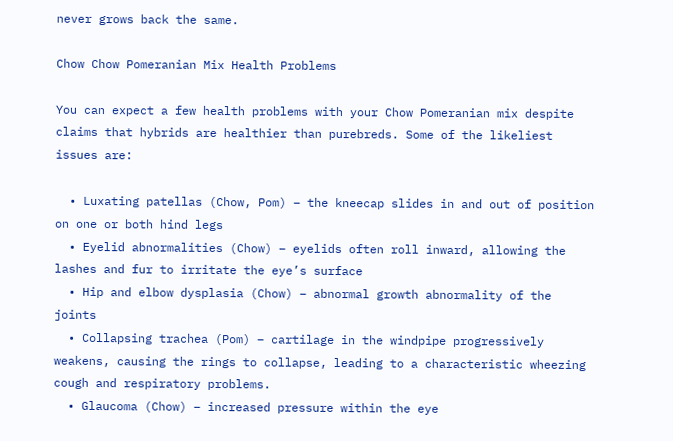never grows back the same.

Chow Chow Pomeranian Mix Health Problems

You can expect a few health problems with your Chow Pomeranian mix despite claims that hybrids are healthier than purebreds. Some of the likeliest issues are:

  • Luxating patellas (Chow, Pom) – the kneecap slides in and out of position on one or both hind legs
  • Eyelid abnormalities (Chow) – eyelids often roll inward, allowing the lashes and fur to irritate the eye’s surface
  • Hip and elbow dysplasia (Chow) – abnormal growth abnormality of the joints
  • Collapsing trachea (Pom) – cartilage in the windpipe progressively weakens, causing the rings to collapse, leading to a characteristic wheezing cough and respiratory problems.
  • Glaucoma (Chow) – increased pressure within the eye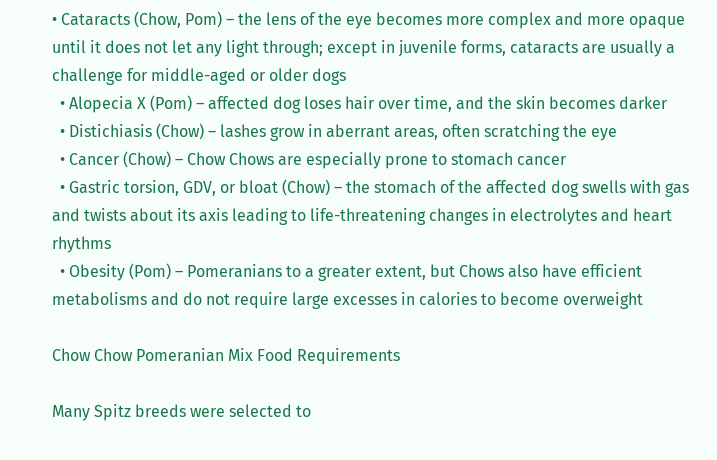• Cataracts (Chow, Pom) – the lens of the eye becomes more complex and more opaque until it does not let any light through; except in juvenile forms, cataracts are usually a challenge for middle-aged or older dogs
  • Alopecia X (Pom) – affected dog loses hair over time, and the skin becomes darker
  • Distichiasis (Chow) – lashes grow in aberrant areas, often scratching the eye
  • Cancer (Chow) – Chow Chows are especially prone to stomach cancer
  • Gastric torsion, GDV, or bloat (Chow) – the stomach of the affected dog swells with gas and twists about its axis leading to life-threatening changes in electrolytes and heart rhythms
  • Obesity (Pom) – Pomeranians to a greater extent, but Chows also have efficient metabolisms and do not require large excesses in calories to become overweight

Chow Chow Pomeranian Mix Food Requirements

Many Spitz breeds were selected to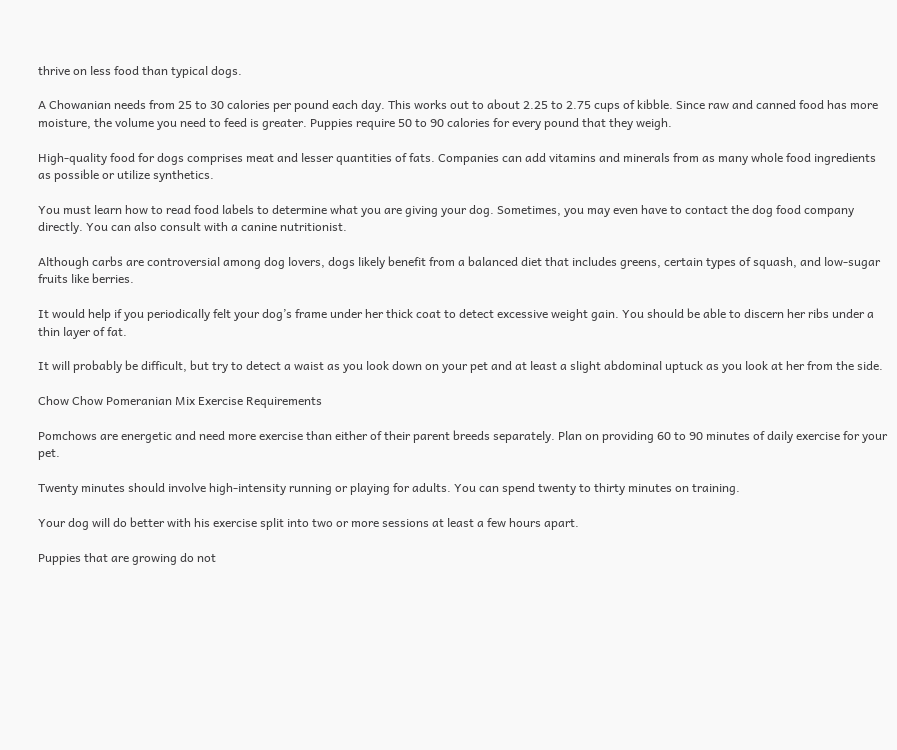thrive on less food than typical dogs.

A Chowanian needs from 25 to 30 calories per pound each day. This works out to about 2.25 to 2.75 cups of kibble. Since raw and canned food has more moisture, the volume you need to feed is greater. Puppies require 50 to 90 calories for every pound that they weigh.

High-quality food for dogs comprises meat and lesser quantities of fats. Companies can add vitamins and minerals from as many whole food ingredients as possible or utilize synthetics.

You must learn how to read food labels to determine what you are giving your dog. Sometimes, you may even have to contact the dog food company directly. You can also consult with a canine nutritionist.

Although carbs are controversial among dog lovers, dogs likely benefit from a balanced diet that includes greens, certain types of squash, and low-sugar fruits like berries.

It would help if you periodically felt your dog’s frame under her thick coat to detect excessive weight gain. You should be able to discern her ribs under a thin layer of fat.

It will probably be difficult, but try to detect a waist as you look down on your pet and at least a slight abdominal uptuck as you look at her from the side.

Chow Chow Pomeranian Mix Exercise Requirements

Pomchows are energetic and need more exercise than either of their parent breeds separately. Plan on providing 60 to 90 minutes of daily exercise for your pet.

Twenty minutes should involve high-intensity running or playing for adults. You can spend twenty to thirty minutes on training.

Your dog will do better with his exercise split into two or more sessions at least a few hours apart.

Puppies that are growing do not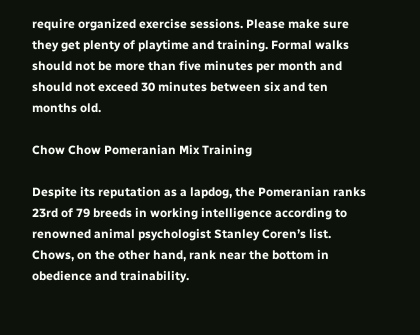require organized exercise sessions. Please make sure they get plenty of playtime and training. Formal walks should not be more than five minutes per month and should not exceed 30 minutes between six and ten months old.

Chow Chow Pomeranian Mix Training

Despite its reputation as a lapdog, the Pomeranian ranks 23rd of 79 breeds in working intelligence according to renowned animal psychologist Stanley Coren’s list. Chows, on the other hand, rank near the bottom in obedience and trainability.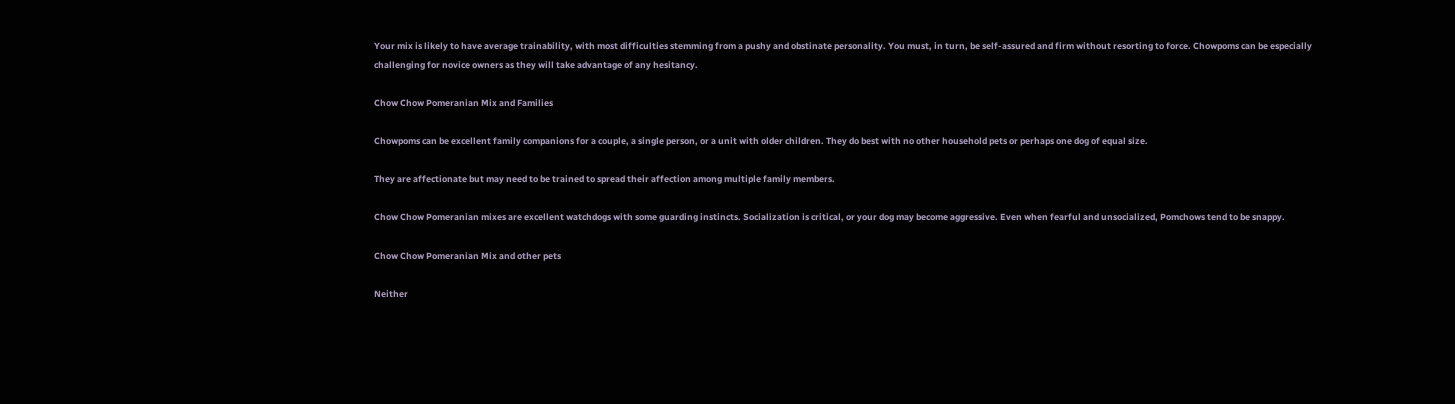Your mix is likely to have average trainability, with most difficulties stemming from a pushy and obstinate personality. You must, in turn, be self-assured and firm without resorting to force. Chowpoms can be especially challenging for novice owners as they will take advantage of any hesitancy.

Chow Chow Pomeranian Mix and Families

Chowpoms can be excellent family companions for a couple, a single person, or a unit with older children. They do best with no other household pets or perhaps one dog of equal size.

They are affectionate but may need to be trained to spread their affection among multiple family members.

Chow Chow Pomeranian mixes are excellent watchdogs with some guarding instincts. Socialization is critical, or your dog may become aggressive. Even when fearful and unsocialized, Pomchows tend to be snappy.

Chow Chow Pomeranian Mix and other pets

Neither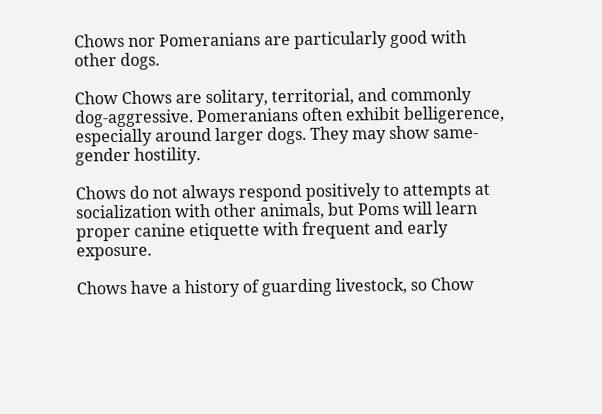Chows nor Pomeranians are particularly good with other dogs.

Chow Chows are solitary, territorial, and commonly dog-aggressive. Pomeranians often exhibit belligerence, especially around larger dogs. They may show same-gender hostility.

Chows do not always respond positively to attempts at socialization with other animals, but Poms will learn proper canine etiquette with frequent and early exposure.

Chows have a history of guarding livestock, so Chow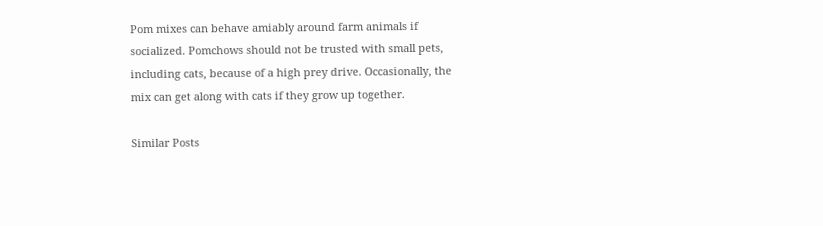Pom mixes can behave amiably around farm animals if socialized. Pomchows should not be trusted with small pets, including cats, because of a high prey drive. Occasionally, the mix can get along with cats if they grow up together.

Similar Posts